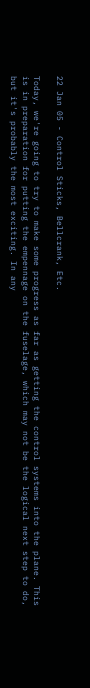22 Jan 05 - Control Sticks, Bellcrank, Etc.

Today, we're going to try to make some progress as far as getting the control systems into the plane. This is in preparation for putting the empennage on the fuselage, which may not be the logical next step to do, but it's probably the most exciting. In any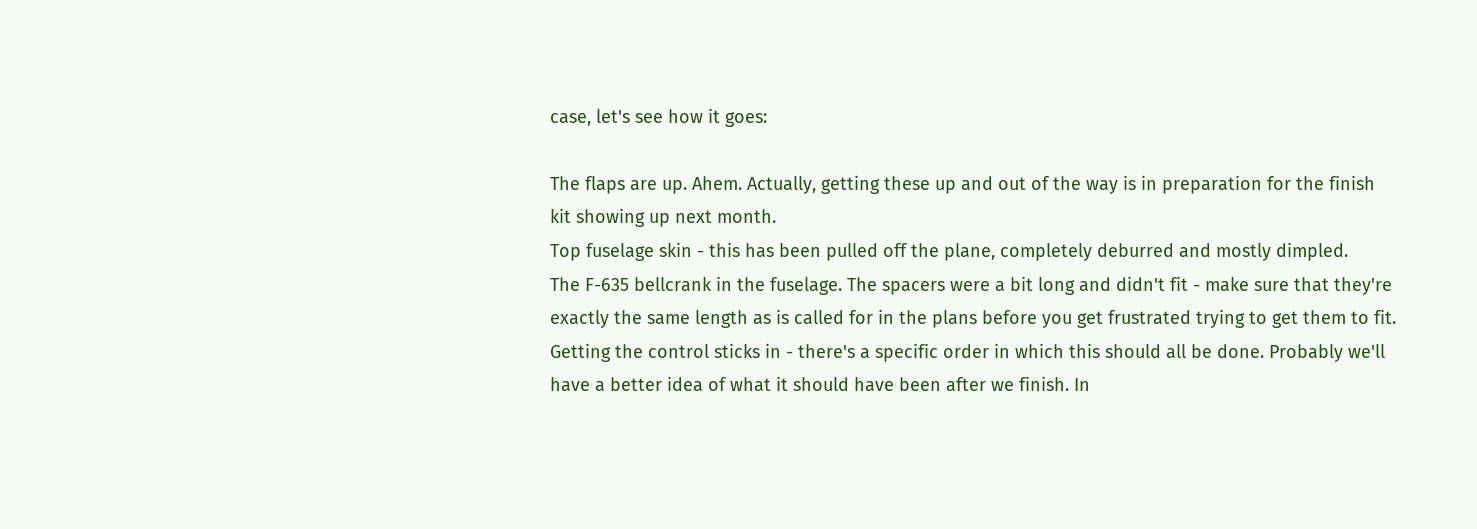case, let's see how it goes:

The flaps are up. Ahem. Actually, getting these up and out of the way is in preparation for the finish kit showing up next month.
Top fuselage skin - this has been pulled off the plane, completely deburred and mostly dimpled.
The F-635 bellcrank in the fuselage. The spacers were a bit long and didn't fit - make sure that they're exactly the same length as is called for in the plans before you get frustrated trying to get them to fit.
Getting the control sticks in - there's a specific order in which this should all be done. Probably we'll have a better idea of what it should have been after we finish. In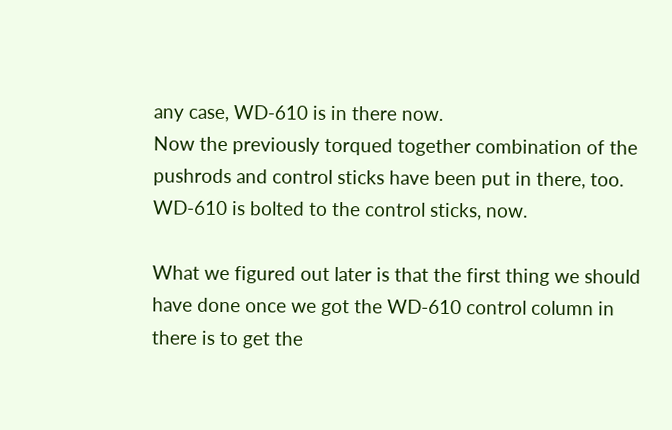any case, WD-610 is in there now.
Now the previously torqued together combination of the pushrods and control sticks have been put in there, too.
WD-610 is bolted to the control sticks, now.

What we figured out later is that the first thing we should have done once we got the WD-610 control column in there is to get the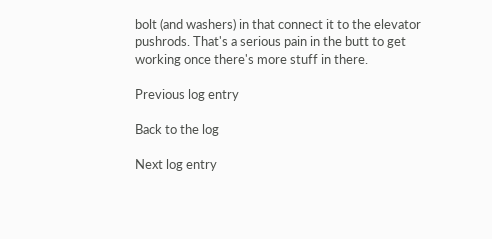bolt (and washers) in that connect it to the elevator pushrods. That's a serious pain in the butt to get working once there's more stuff in there.

Previous log entry

Back to the log

Next log entry